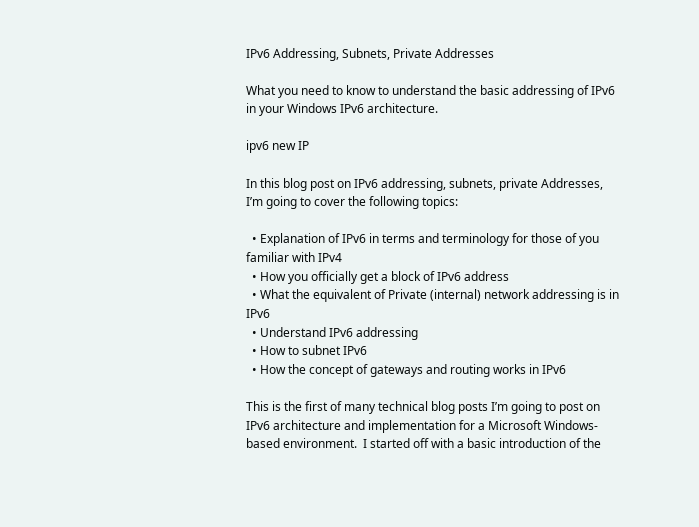IPv6 Addressing, Subnets, Private Addresses

What you need to know to understand the basic addressing of IPv6 in your Windows IPv6 architecture.

ipv6 new IP

In this blog post on IPv6 addressing, subnets, private Addresses, I’m going to cover the following topics:

  • Explanation of IPv6 in terms and terminology for those of you familiar with IPv4
  • How you officially get a block of IPv6 address
  • What the equivalent of Private (internal) network addressing is in IPv6
  • Understand IPv6 addressing
  • How to subnet IPv6
  • How the concept of gateways and routing works in IPv6

This is the first of many technical blog posts I’m going to post on IPv6 architecture and implementation for a Microsoft Windows-based environment.  I started off with a basic introduction of the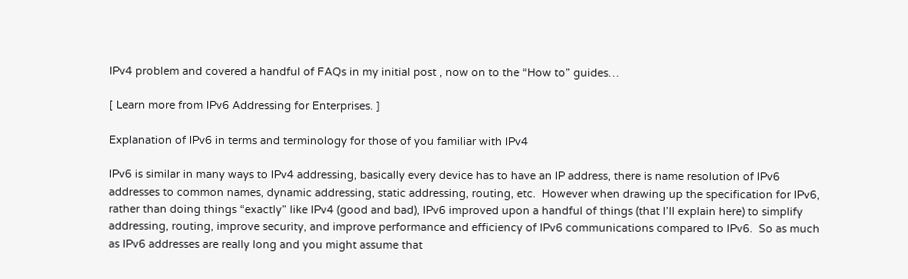IPv4 problem and covered a handful of FAQs in my initial post , now on to the “How to” guides…

[ Learn more from IPv6 Addressing for Enterprises. ]

Explanation of IPv6 in terms and terminology for those of you familiar with IPv4

IPv6 is similar in many ways to IPv4 addressing, basically every device has to have an IP address, there is name resolution of IPv6 addresses to common names, dynamic addressing, static addressing, routing, etc.  However when drawing up the specification for IPv6, rather than doing things “exactly” like IPv4 (good and bad), IPv6 improved upon a handful of things (that I’ll explain here) to simplify addressing, routing, improve security, and improve performance and efficiency of IPv6 communications compared to IPv6.  So as much as IPv6 addresses are really long and you might assume that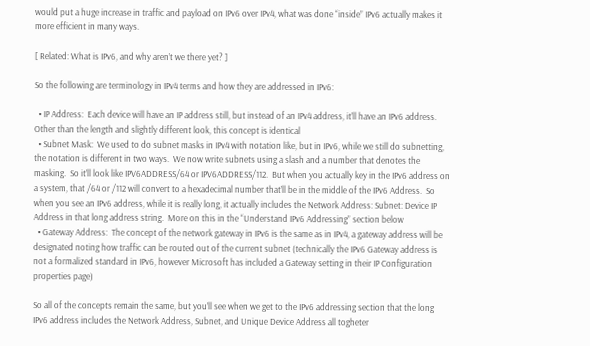would put a huge increase in traffic and payload on IPv6 over IPv4, what was done “inside” IPv6 actually makes it more efficient in many ways.

[ Related: What is IPv6, and why aren’t we there yet? ]

So the following are terminology in IPv4 terms and how they are addressed in IPv6:

  • IP Address:  Each device will have an IP address still, but instead of an IPv4 address, it’ll have an IPv6 address.  Other than the length and slightly different look, this concept is identical
  • Subnet Mask:  We used to do subnet masks in IPv4 with notation like, but in IPv6, while we still do subnetting, the notation is different in two ways.  We now write subnets using a slash and a number that denotes the masking.  So it’ll look like IPV6ADDRESS/64 or IPV6ADDRESS/112.  But when you actually key in the IPv6 address on a system, that /64 or /112 will convert to a hexadecimal number that’ll be in the middle of the IPv6 Address.  So when you see an IPv6 address, while it is really long, it actually includes the Network Address: Subnet: Device IP Address in that long address string.  More on this in the “Understand IPv6 Addressing” section below
  • Gateway Address:  The concept of the network gateway in IPv6 is the same as in IPv4, a gateway address will be designated noting how traffic can be routed out of the current subnet (technically the IPv6 Gateway address is not a formalized standard in IPv6, however Microsoft has included a Gateway setting in their IP Configuration properties page)

So all of the concepts remain the same, but you’ll see when we get to the IPv6 addressing section that the long IPv6 address includes the Network Address, Subnet, and Unique Device Address all togheter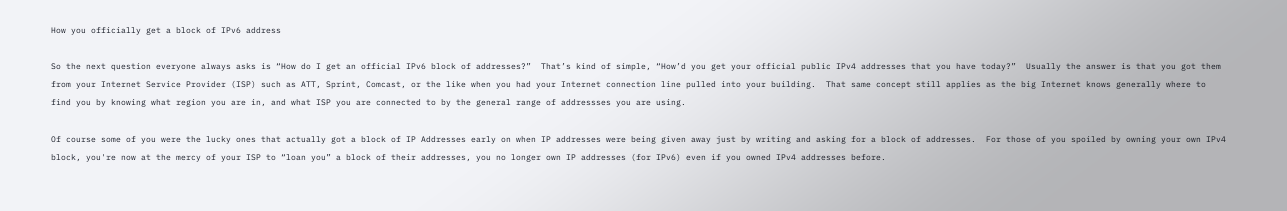How you officially get a block of IPv6 address

So the next question everyone always asks is “How do I get an official IPv6 block of addresses?”  That’s kind of simple, “How’d you get your official public IPv4 addresses that you have today?”  Usually the answer is that you got them from your Internet Service Provider (ISP) such as ATT, Sprint, Comcast, or the like when you had your Internet connection line pulled into your building.  That same concept still applies as the big Internet knows generally where to find you by knowing what region you are in, and what ISP you are connected to by the general range of addressses you are using.

Of course some of you were the lucky ones that actually got a block of IP Addresses early on when IP addresses were being given away just by writing and asking for a block of addresses.  For those of you spoiled by owning your own IPv4 block, you're now at the mercy of your ISP to “loan you” a block of their addresses, you no longer own IP addresses (for IPv6) even if you owned IPv4 addresses before.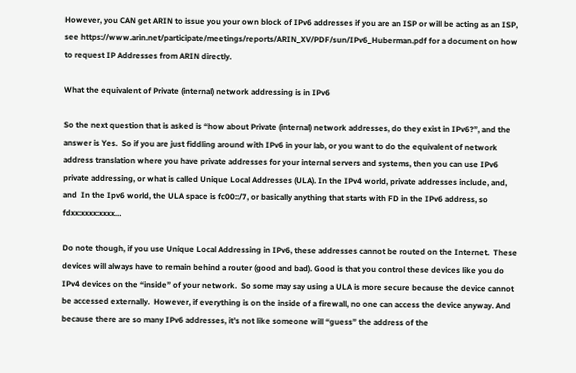However, you CAN get ARIN to issue you your own block of IPv6 addresses if you are an ISP or will be acting as an ISP, see https://www.arin.net/participate/meetings/reports/ARIN_XV/PDF/sun/IPv6_Huberman.pdf for a document on how to request IP Addresses from ARIN directly.

What the equivalent of Private (internal) network addressing is in IPv6

So the next question that is asked is “how about Private (internal) network addresses, do they exist in IPv6?”, and the answer is Yes.  So if you are just fiddling around with IPv6 in your lab, or you want to do the equivalent of network address translation where you have private addresses for your internal servers and systems, then you can use IPv6 private addressing, or what is called Unique Local Addresses (ULA). In the IPv4 world, private addresses include, and, and  In the Ipv6 world, the ULA space is fc00::/7, or basically anything that starts with FD in the IPv6 address, so fdxx:xxxx:xxxx…

Do note though, if you use Unique Local Addressing in IPv6, these addresses cannot be routed on the Internet.  These devices will always have to remain behind a router (good and bad). Good is that you control these devices like you do IPv4 devices on the “inside” of your network.  So some may say using a ULA is more secure because the device cannot be accessed externally.  However, if everything is on the inside of a firewall, no one can access the device anyway. And because there are so many IPv6 addresses, it’s not like someone will “guess” the address of the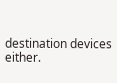destination devices either.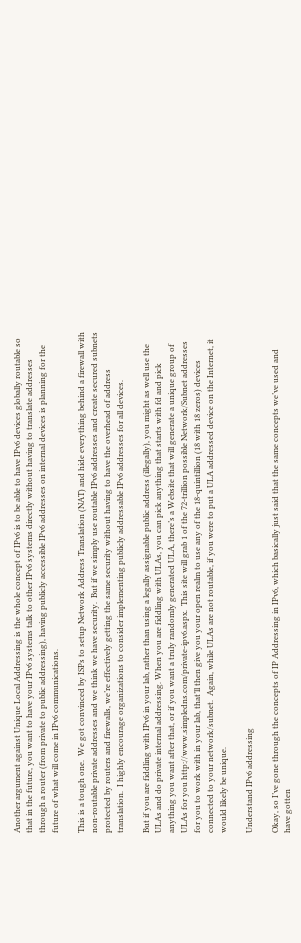Another argument against Unique Local Addressing is the whole concept of IPv6 is to be able to have IPv6 devices globally routable so that in the future, you want to have your IPv6 systems talk to other IPv6 systems directly without having to translate addresses through a router (from private to public addressing), having publicly accessible IPv6 addresses on internal devices is planning for the future of what will come in IPv6 communications.

This is a tough one.  We got convinced by ISPs to setup Network Address Translation (NAT) and hide everything behind a firewall with non-routable private addresses and we think we have security.  But if we simply use routable IPv6 addresses and create secured subnets protected by routers and firewalls, we’re effectively getting the same security without having to have the overhead of address translation.  I highly encourage organizations to consider implementing publicly addressable IPv6 addresses for all devices.

But if you are fiddling with IPv6 in your lab, rather than using a legally assignable public address (illegally), you might as well use the ULAs and do private internal addressing. When you are fiddling with ULAs, you can pick anything that starts with fd and pick anything you want after that, or if you want a truly randomly generated ULA, there’s a Website that will generate a unique group of ULAs for you http://www.simpledns.com/private-ipv6.aspx.  This site will grab 1 of the 72-trillion possible Network/Subnet addresses for you to work with in your lab, that’ll then give you your open realm to use any of the 18-quintillion (18 with 18 zeros) devices connected to your network/subnet.  Again, while ULAs are not routable, if you were to put a ULA addressed device on the Internet, it would likely be unique.

Understand IPv6 addressing

Okay, so I’ve gone through the concepts of IP Addressing in IPv6, which basically just said that the same concepts we’ve used and have gotten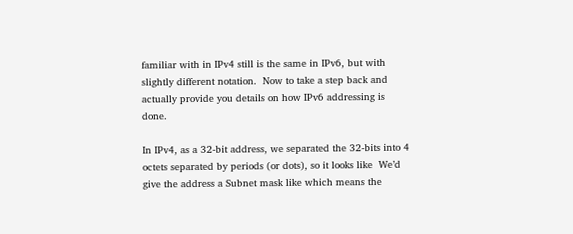familiar with in IPv4 still is the same in IPv6, but with slightly different notation.  Now to take a step back and actually provide you details on how IPv6 addressing is done.

In IPv4, as a 32-bit address, we separated the 32-bits into 4 octets separated by periods (or dots), so it looks like  We’d give the address a Subnet mask like which means the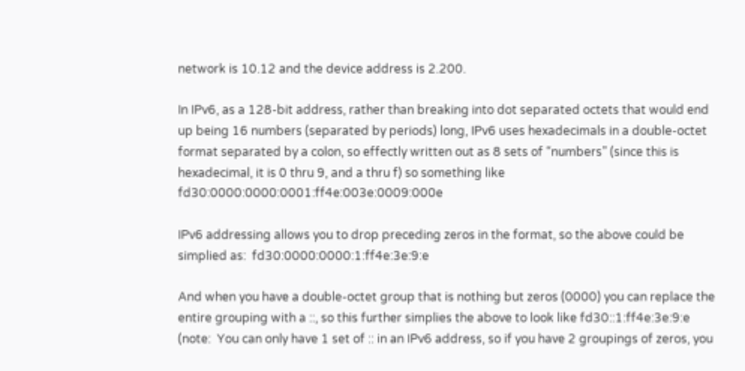network is 10.12 and the device address is 2.200.

In IPv6, as a 128-bit address, rather than breaking into dot separated octets that would end up being 16 numbers (separated by periods) long, IPv6 uses hexadecimals in a double-octet format separated by a colon, so effectly written out as 8 sets of “numbers” (since this is hexadecimal, it is 0 thru 9, and a thru f) so something like   fd30:0000:0000:0001:ff4e:003e:0009:000e

IPv6 addressing allows you to drop preceding zeros in the format, so the above could be simplied as:  fd30:0000:0000:1:ff4e:3e:9:e

And when you have a double-octet group that is nothing but zeros (0000) you can replace the entire grouping with a ::, so this further simplies the above to look like fd30::1:ff4e:3e:9:e  (note:  You can only have 1 set of :: in an IPv6 address, so if you have 2 groupings of zeros, you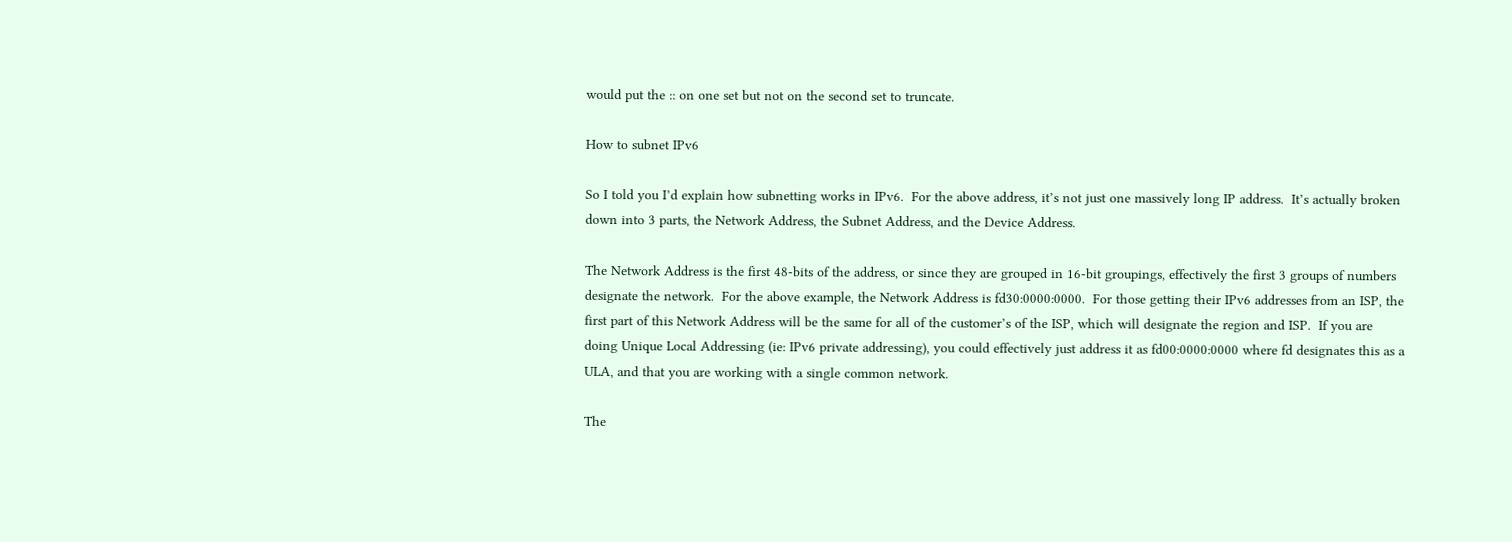would put the :: on one set but not on the second set to truncate.

How to subnet IPv6

So I told you I’d explain how subnetting works in IPv6.  For the above address, it’s not just one massively long IP address.  It’s actually broken down into 3 parts, the Network Address, the Subnet Address, and the Device Address.

The Network Address is the first 48-bits of the address, or since they are grouped in 16-bit groupings, effectively the first 3 groups of numbers designate the network.  For the above example, the Network Address is fd30:0000:0000.  For those getting their IPv6 addresses from an ISP, the first part of this Network Address will be the same for all of the customer’s of the ISP, which will designate the region and ISP.  If you are doing Unique Local Addressing (ie: IPv6 private addressing), you could effectively just address it as fd00:0000:0000 where fd designates this as a ULA, and that you are working with a single common network.

The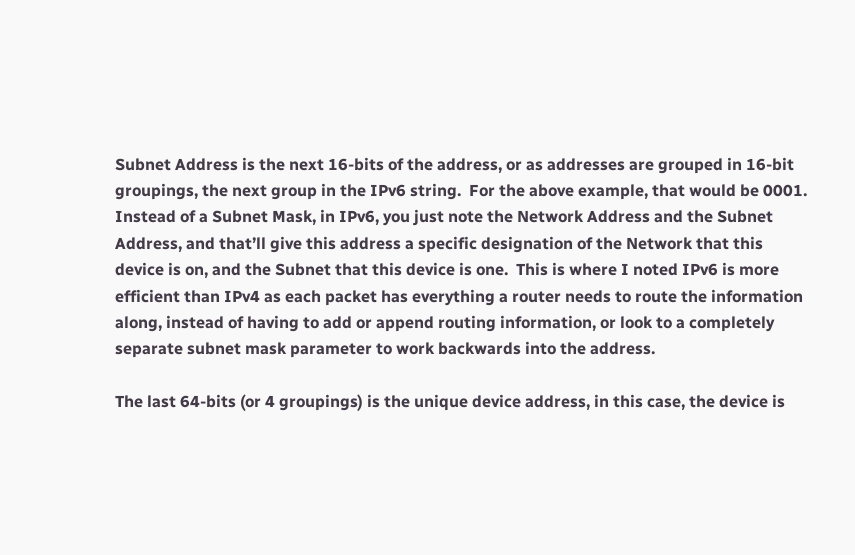Subnet Address is the next 16-bits of the address, or as addresses are grouped in 16-bit groupings, the next group in the IPv6 string.  For the above example, that would be 0001.  Instead of a Subnet Mask, in IPv6, you just note the Network Address and the Subnet Address, and that’ll give this address a specific designation of the Network that this device is on, and the Subnet that this device is one.  This is where I noted IPv6 is more efficient than IPv4 as each packet has everything a router needs to route the information along, instead of having to add or append routing information, or look to a completely separate subnet mask parameter to work backwards into the address.

The last 64-bits (or 4 groupings) is the unique device address, in this case, the device is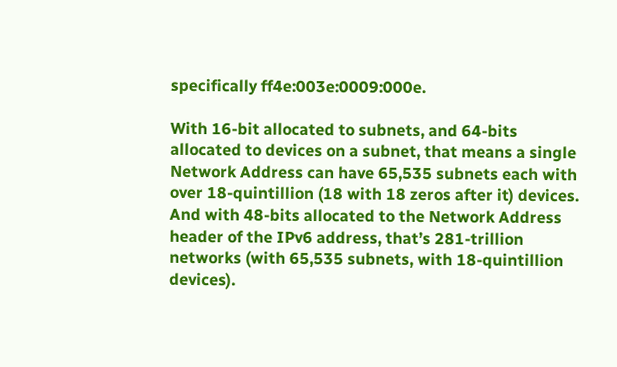specifically ff4e:003e:0009:000e.

With 16-bit allocated to subnets, and 64-bits allocated to devices on a subnet, that means a single Network Address can have 65,535 subnets each with over 18-quintillion (18 with 18 zeros after it) devices.  And with 48-bits allocated to the Network Address header of the IPv6 address, that’s 281-trillion networks (with 65,535 subnets, with 18-quintillion devices).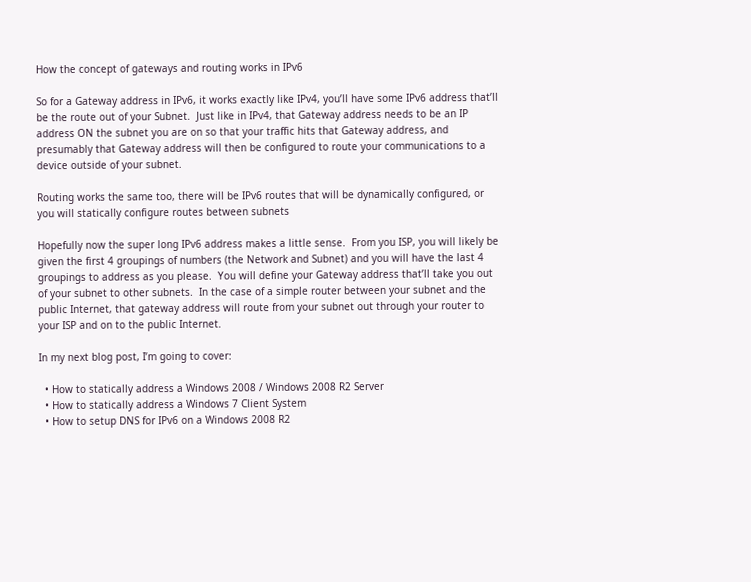How the concept of gateways and routing works in IPv6

So for a Gateway address in IPv6, it works exactly like IPv4, you’ll have some IPv6 address that’ll be the route out of your Subnet.  Just like in IPv4, that Gateway address needs to be an IP address ON the subnet you are on so that your traffic hits that Gateway address, and presumably that Gateway address will then be configured to route your communications to a device outside of your subnet.

Routing works the same too, there will be IPv6 routes that will be dynamically configured, or you will statically configure routes between subnets

Hopefully now the super long IPv6 address makes a little sense.  From you ISP, you will likely be given the first 4 groupings of numbers (the Network and Subnet) and you will have the last 4 groupings to address as you please.  You will define your Gateway address that’ll take you out of your subnet to other subnets.  In the case of a simple router between your subnet and the public Internet, that gateway address will route from your subnet out through your router to your ISP and on to the public Internet.

In my next blog post, I’m going to cover:

  • How to statically address a Windows 2008 / Windows 2008 R2 Server
  • How to statically address a Windows 7 Client System
  • How to setup DNS for IPv6 on a Windows 2008 R2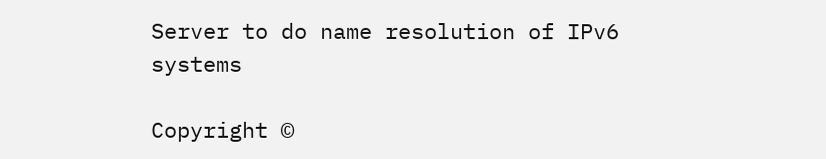Server to do name resolution of IPv6 systems

Copyright ©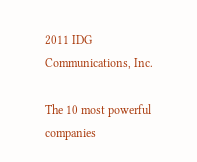2011 IDG Communications, Inc.

The 10 most powerful companies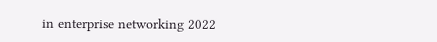in enterprise networking 2022